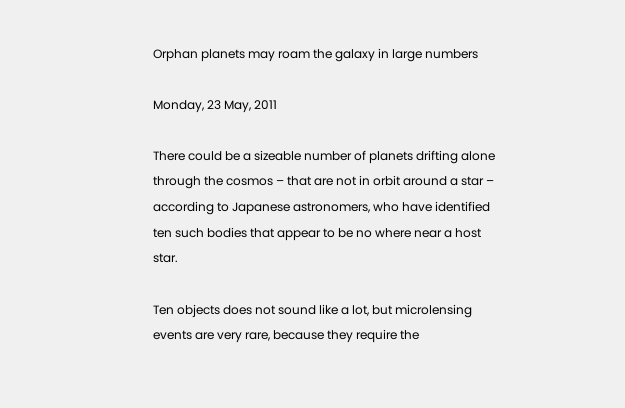Orphan planets may roam the galaxy in large numbers

Monday, 23 May, 2011

There could be a sizeable number of planets drifting alone through the cosmos – that are not in orbit around a star – according to Japanese astronomers, who have identified ten such bodies that appear to be no where near a host star.

Ten objects does not sound like a lot, but microlensing events are very rare, because they require the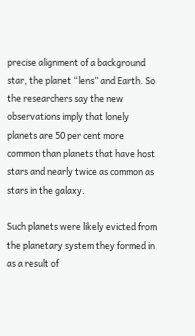precise alignment of a background star, the planet “lens” and Earth. So the researchers say the new observations imply that lonely planets are 50 per cent more common than planets that have host stars and nearly twice as common as stars in the galaxy.

Such planets were likely evicted from the planetary system they formed in as a result of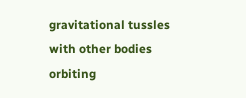gravitational tussles with other bodies orbiting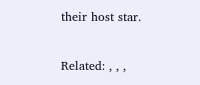their host star.

Related: , , ,